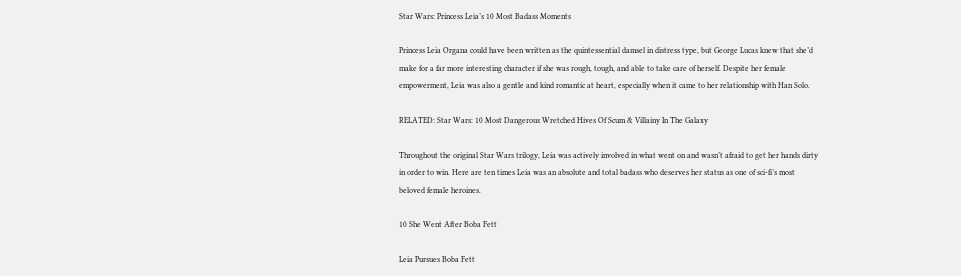Star Wars: Princess Leia’s 10 Most Badass Moments

Princess Leia Organa could have been written as the quintessential damsel in distress type, but George Lucas knew that she’d make for a far more interesting character if she was rough, tough, and able to take care of herself. Despite her female empowerment, Leia was also a gentle and kind romantic at heart, especially when it came to her relationship with Han Solo.

RELATED: Star Wars: 10 Most Dangerous Wretched Hives Of Scum & Villainy In The Galaxy

Throughout the original Star Wars trilogy, Leia was actively involved in what went on and wasn’t afraid to get her hands dirty in order to win. Here are ten times Leia was an absolute and total badass who deserves her status as one of sci-fi’s most beloved female heroines.

10 She Went After Boba Fett

Leia Pursues Boba Fett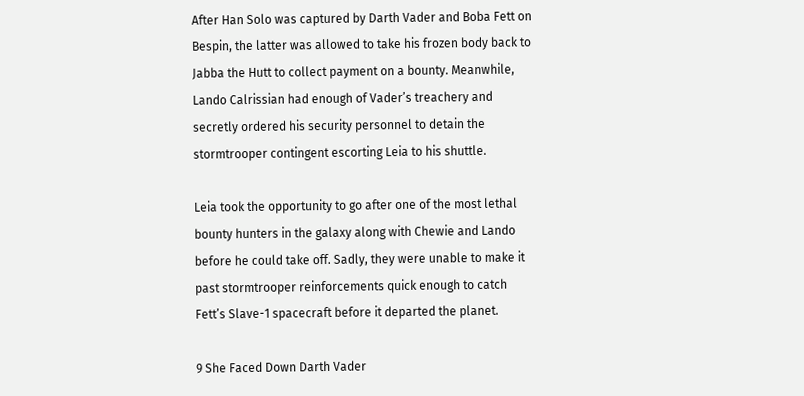After Han Solo was captured by Darth Vader and Boba Fett on Bespin, the latter was allowed to take his frozen body back to Jabba the Hutt to collect payment on a bounty. Meanwhile, Lando Calrissian had enough of Vader’s treachery and secretly ordered his security personnel to detain the stormtrooper contingent escorting Leia to his shuttle.

Leia took the opportunity to go after one of the most lethal bounty hunters in the galaxy along with Chewie and Lando before he could take off. Sadly, they were unable to make it past stormtrooper reinforcements quick enough to catch Fett’s Slave-1 spacecraft before it departed the planet.

9 She Faced Down Darth Vader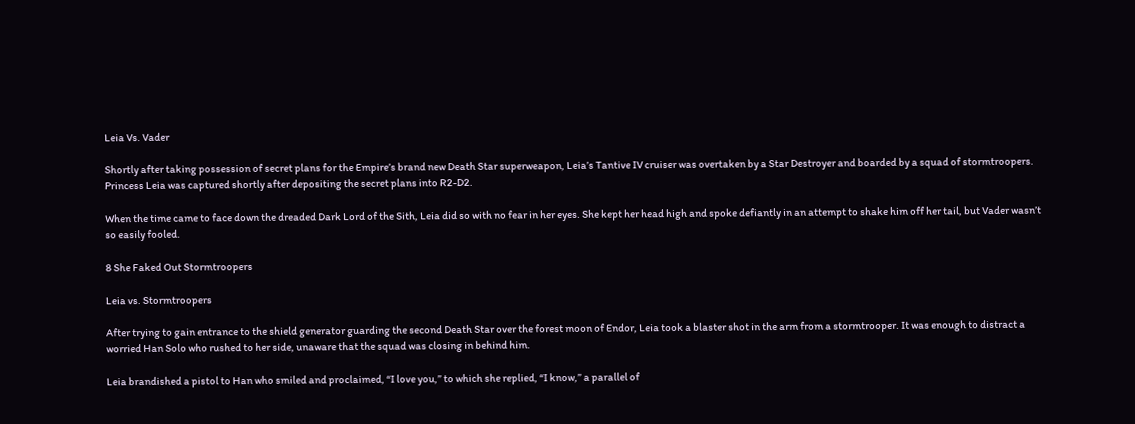Leia Vs. Vader

Shortly after taking possession of secret plans for the Empire’s brand new Death Star superweapon, Leia’s Tantive IV cruiser was overtaken by a Star Destroyer and boarded by a squad of stormtroopers. Princess Leia was captured shortly after depositing the secret plans into R2-D2.

When the time came to face down the dreaded Dark Lord of the Sith, Leia did so with no fear in her eyes. She kept her head high and spoke defiantly in an attempt to shake him off her tail, but Vader wasn’t so easily fooled.

8 She Faked Out Stormtroopers

Leia vs. Stormtroopers

After trying to gain entrance to the shield generator guarding the second Death Star over the forest moon of Endor, Leia took a blaster shot in the arm from a stormtrooper. It was enough to distract a worried Han Solo who rushed to her side, unaware that the squad was closing in behind him.

Leia brandished a pistol to Han who smiled and proclaimed, “I love you,” to which she replied, “I know,” a parallel of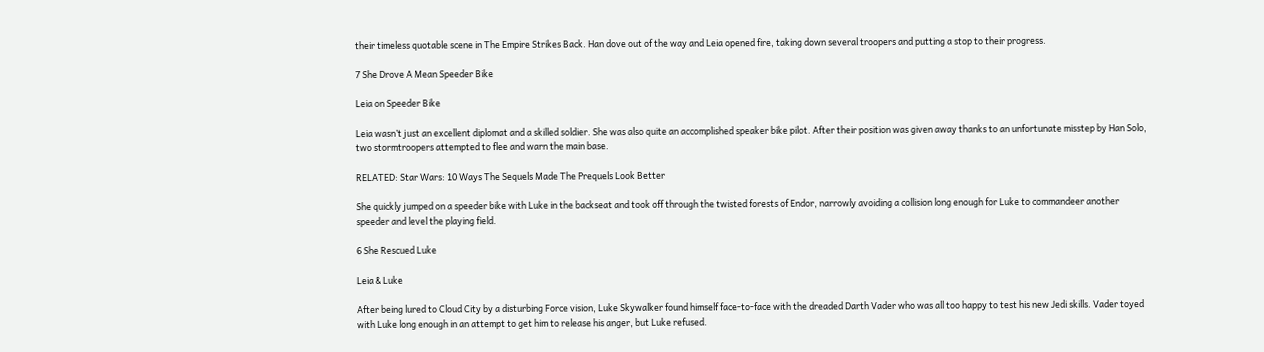their timeless quotable scene in The Empire Strikes Back. Han dove out of the way and Leia opened fire, taking down several troopers and putting a stop to their progress.

7 She Drove A Mean Speeder Bike

Leia on Speeder Bike

Leia wasn’t just an excellent diplomat and a skilled soldier. She was also quite an accomplished speaker bike pilot. After their position was given away thanks to an unfortunate misstep by Han Solo, two stormtroopers attempted to flee and warn the main base.

RELATED: Star Wars: 10 Ways The Sequels Made The Prequels Look Better

She quickly jumped on a speeder bike with Luke in the backseat and took off through the twisted forests of Endor, narrowly avoiding a collision long enough for Luke to commandeer another speeder and level the playing field.

6 She Rescued Luke

Leia & Luke

After being lured to Cloud City by a disturbing Force vision, Luke Skywalker found himself face-to-face with the dreaded Darth Vader who was all too happy to test his new Jedi skills. Vader toyed with Luke long enough in an attempt to get him to release his anger, but Luke refused.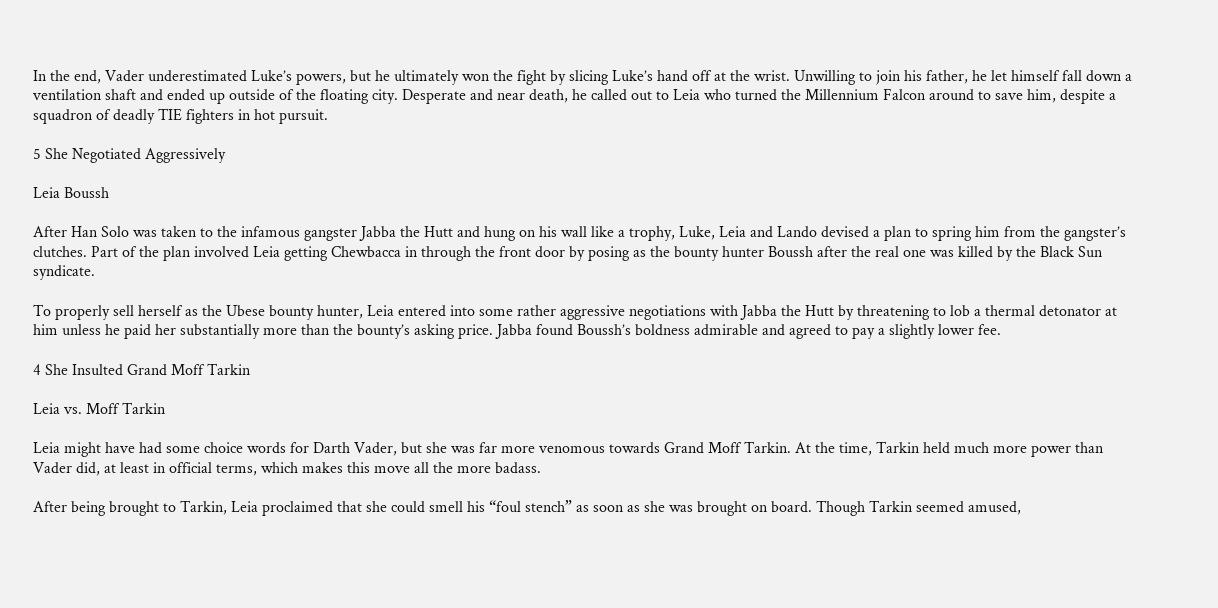In the end, Vader underestimated Luke’s powers, but he ultimately won the fight by slicing Luke’s hand off at the wrist. Unwilling to join his father, he let himself fall down a ventilation shaft and ended up outside of the floating city. Desperate and near death, he called out to Leia who turned the Millennium Falcon around to save him, despite a squadron of deadly TIE fighters in hot pursuit.

5 She Negotiated Aggressively

Leia Boussh

After Han Solo was taken to the infamous gangster Jabba the Hutt and hung on his wall like a trophy, Luke, Leia and Lando devised a plan to spring him from the gangster’s clutches. Part of the plan involved Leia getting Chewbacca in through the front door by posing as the bounty hunter Boussh after the real one was killed by the Black Sun syndicate.

To properly sell herself as the Ubese bounty hunter, Leia entered into some rather aggressive negotiations with Jabba the Hutt by threatening to lob a thermal detonator at him unless he paid her substantially more than the bounty’s asking price. Jabba found Boussh’s boldness admirable and agreed to pay a slightly lower fee.

4 She Insulted Grand Moff Tarkin

Leia vs. Moff Tarkin

Leia might have had some choice words for Darth Vader, but she was far more venomous towards Grand Moff Tarkin. At the time, Tarkin held much more power than Vader did, at least in official terms, which makes this move all the more badass.

After being brought to Tarkin, Leia proclaimed that she could smell his “foul stench” as soon as she was brought on board. Though Tarkin seemed amused,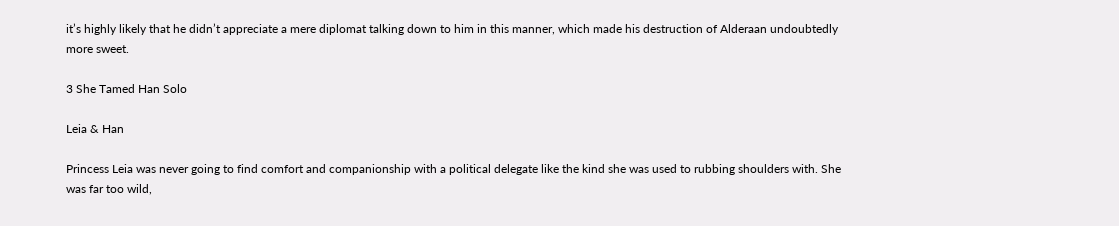it’s highly likely that he didn’t appreciate a mere diplomat talking down to him in this manner, which made his destruction of Alderaan undoubtedly more sweet.

3 She Tamed Han Solo

Leia & Han

Princess Leia was never going to find comfort and companionship with a political delegate like the kind she was used to rubbing shoulders with. She was far too wild,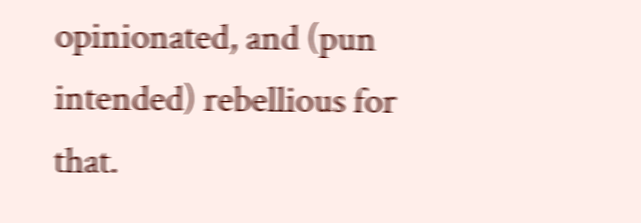opinionated, and (pun intended) rebellious for that.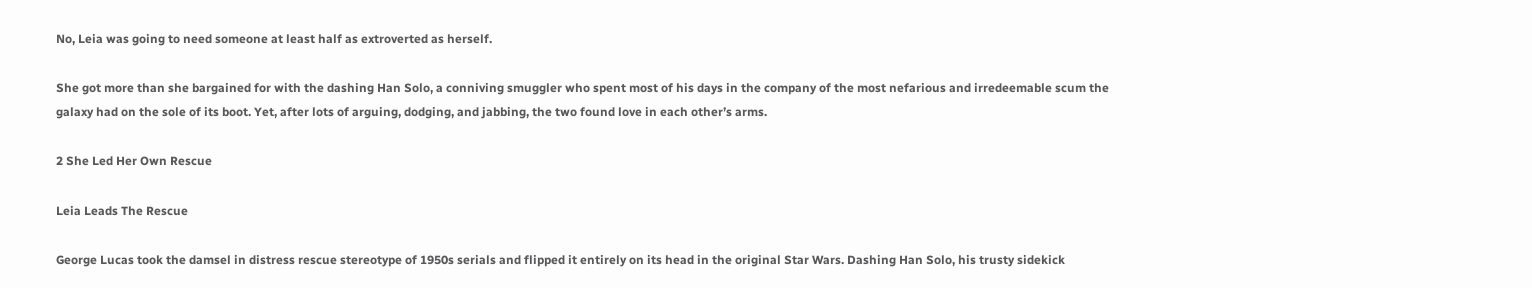No, Leia was going to need someone at least half as extroverted as herself.

She got more than she bargained for with the dashing Han Solo, a conniving smuggler who spent most of his days in the company of the most nefarious and irredeemable scum the galaxy had on the sole of its boot. Yet, after lots of arguing, dodging, and jabbing, the two found love in each other’s arms.

2 She Led Her Own Rescue

Leia Leads The Rescue

George Lucas took the damsel in distress rescue stereotype of 1950s serials and flipped it entirely on its head in the original Star Wars. Dashing Han Solo, his trusty sidekick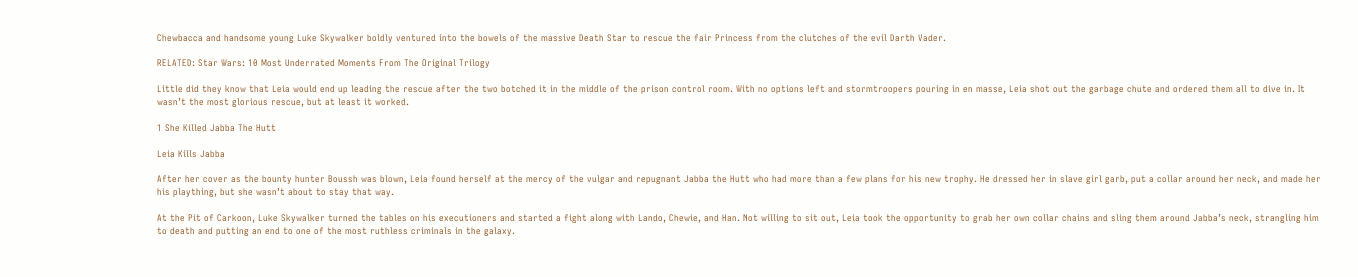Chewbacca and handsome young Luke Skywalker boldly ventured into the bowels of the massive Death Star to rescue the fair Princess from the clutches of the evil Darth Vader.

RELATED: Star Wars: 10 Most Underrated Moments From The Original Trilogy

Little did they know that Leia would end up leading the rescue after the two botched it in the middle of the prison control room. With no options left and stormtroopers pouring in en masse, Leia shot out the garbage chute and ordered them all to dive in. It wasn’t the most glorious rescue, but at least it worked.

1 She Killed Jabba The Hutt

Leia Kills Jabba

After her cover as the bounty hunter Boussh was blown, Leia found herself at the mercy of the vulgar and repugnant Jabba the Hutt who had more than a few plans for his new trophy. He dressed her in slave girl garb, put a collar around her neck, and made her his plaything, but she wasn’t about to stay that way.

At the Pit of Carkoon, Luke Skywalker turned the tables on his executioners and started a fight along with Lando, Chewie, and Han. Not willing to sit out, Leia took the opportunity to grab her own collar chains and sling them around Jabba’s neck, strangling him to death and putting an end to one of the most ruthless criminals in the galaxy.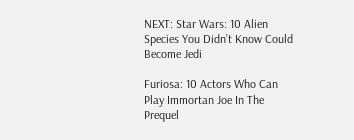NEXT: Star Wars: 10 Alien Species You Didn’t Know Could Become Jedi

Furiosa: 10 Actors Who Can Play Immortan Joe In The Prequel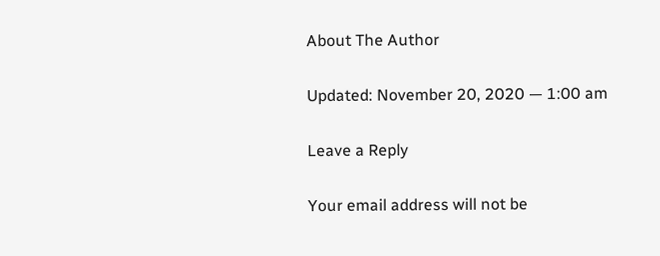About The Author

Updated: November 20, 2020 — 1:00 am

Leave a Reply

Your email address will not be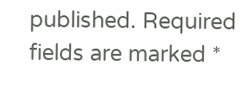published. Required fields are marked *